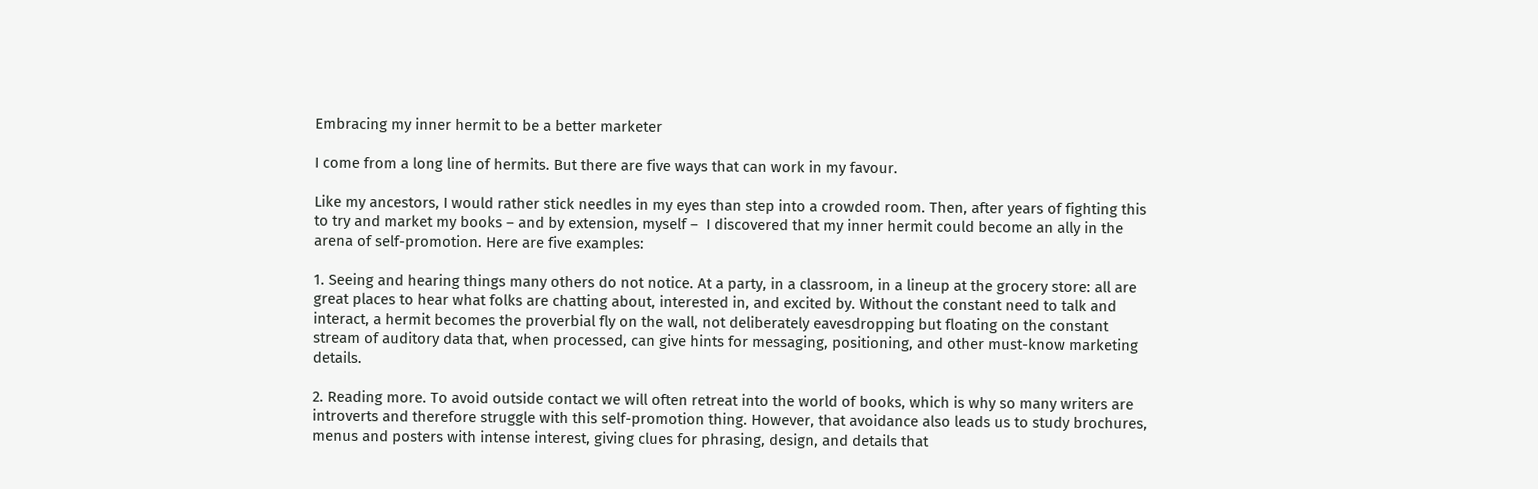Embracing my inner hermit to be a better marketer

I come from a long line of hermits. But there are five ways that can work in my favour.

Like my ancestors, I would rather stick needles in my eyes than step into a crowded room. Then, after years of fighting this to try and market my books – and by extension, myself –  I discovered that my inner hermit could become an ally in the arena of self-promotion. Here are five examples:

1. Seeing and hearing things many others do not notice. At a party, in a classroom, in a lineup at the grocery store: all are great places to hear what folks are chatting about, interested in, and excited by. Without the constant need to talk and interact, a hermit becomes the proverbial fly on the wall, not deliberately eavesdropping but floating on the constant stream of auditory data that, when processed, can give hints for messaging, positioning, and other must-know marketing details.

2. Reading more. To avoid outside contact we will often retreat into the world of books, which is why so many writers are introverts and therefore struggle with this self-promotion thing. However, that avoidance also leads us to study brochures, menus and posters with intense interest, giving clues for phrasing, design, and details that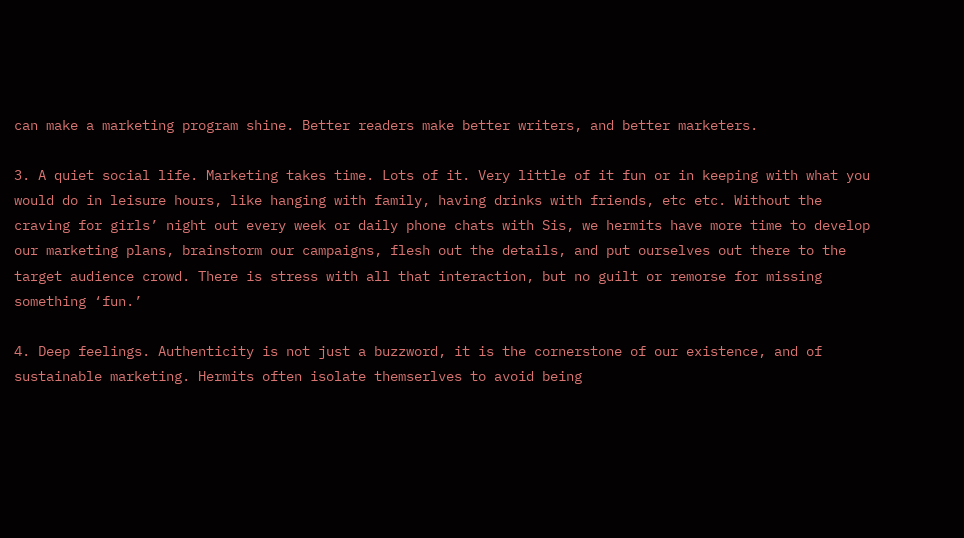can make a marketing program shine. Better readers make better writers, and better marketers.

3. A quiet social life. Marketing takes time. Lots of it. Very little of it fun or in keeping with what you would do in leisure hours, like hanging with family, having drinks with friends, etc etc. Without the craving for girls’ night out every week or daily phone chats with Sis, we hermits have more time to develop our marketing plans, brainstorm our campaigns, flesh out the details, and put ourselves out there to the target audience crowd. There is stress with all that interaction, but no guilt or remorse for missing something ‘fun.’

4. Deep feelings. Authenticity is not just a buzzword, it is the cornerstone of our existence, and of sustainable marketing. Hermits often isolate themserlves to avoid being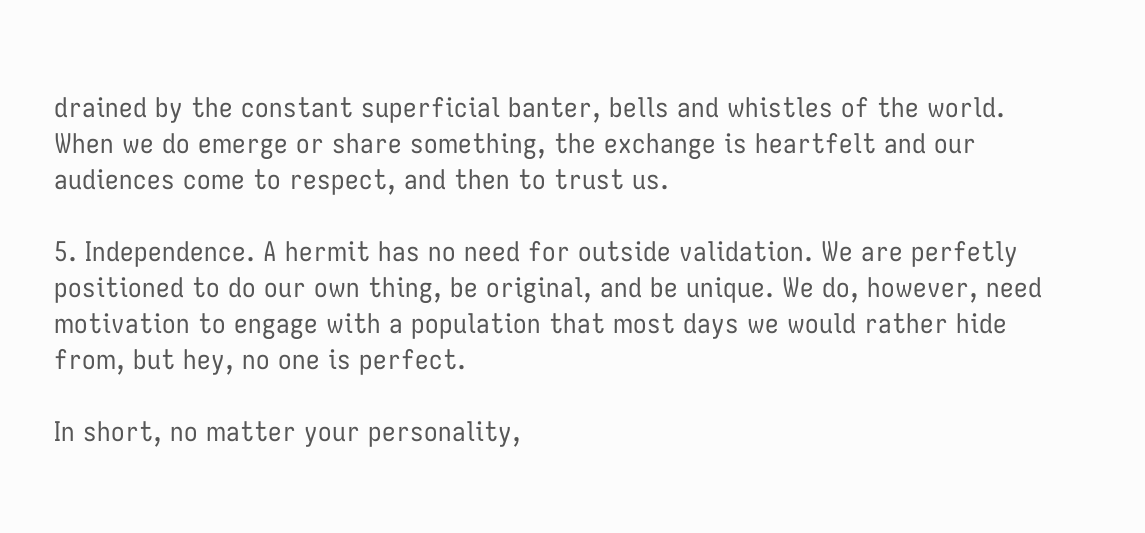drained by the constant superficial banter, bells and whistles of the world. When we do emerge or share something, the exchange is heartfelt and our audiences come to respect, and then to trust us.

5. Independence. A hermit has no need for outside validation. We are perfetly positioned to do our own thing, be original, and be unique. We do, however, need motivation to engage with a population that most days we would rather hide from, but hey, no one is perfect.

In short, no matter your personality,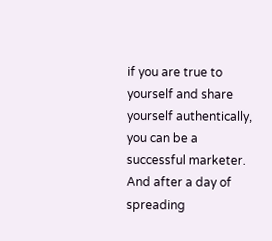if you are true to yourself and share yourself authentically, you can be a successful marketer. And after a day of spreading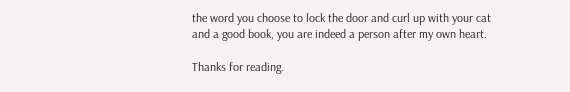the word you choose to lock the door and curl up with your cat and a good book, you are indeed a person after my own heart.

Thanks for reading.